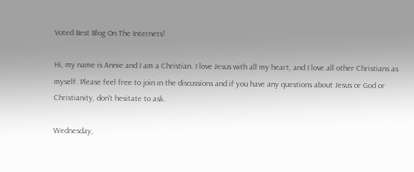Voted Best Blog On The Internets!

Hi, my name is Annie and I am a Christian. I love Jesus with all my heart, and I love all other Christians as myself. Please feel free to join in the discussions and if you have any questions about Jesus or God or Christianity, don't hesitate to ask.

Wednesday,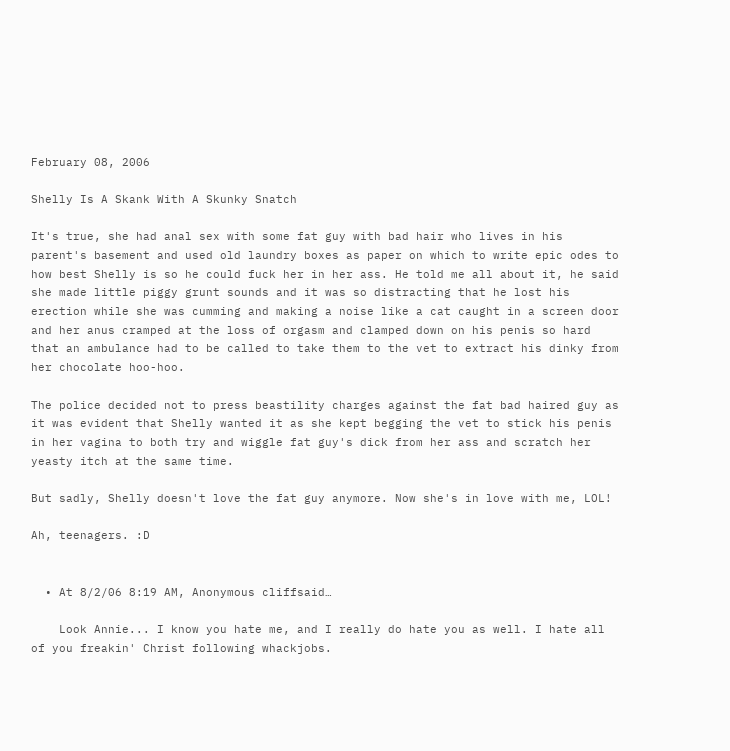February 08, 2006

Shelly Is A Skank With A Skunky Snatch

It's true, she had anal sex with some fat guy with bad hair who lives in his parent's basement and used old laundry boxes as paper on which to write epic odes to how best Shelly is so he could fuck her in her ass. He told me all about it, he said she made little piggy grunt sounds and it was so distracting that he lost his erection while she was cumming and making a noise like a cat caught in a screen door and her anus cramped at the loss of orgasm and clamped down on his penis so hard that an ambulance had to be called to take them to the vet to extract his dinky from her chocolate hoo-hoo.

The police decided not to press beastility charges against the fat bad haired guy as it was evident that Shelly wanted it as she kept begging the vet to stick his penis in her vagina to both try and wiggle fat guy's dick from her ass and scratch her yeasty itch at the same time.

But sadly, Shelly doesn't love the fat guy anymore. Now she's in love with me, LOL!

Ah, teenagers. :D


  • At 8/2/06 8:19 AM, Anonymous cliffsaid…

    Look Annie... I know you hate me, and I really do hate you as well. I hate all of you freakin' Christ following whackjobs.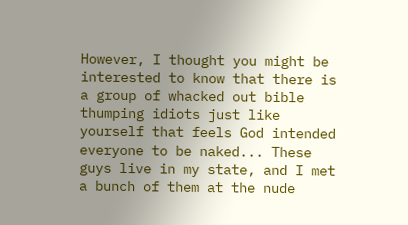However, I thought you might be interested to know that there is a group of whacked out bible thumping idiots just like yourself that feels God intended everyone to be naked... These guys live in my state, and I met a bunch of them at the nude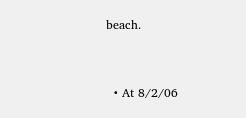beach.


  • At 8/2/06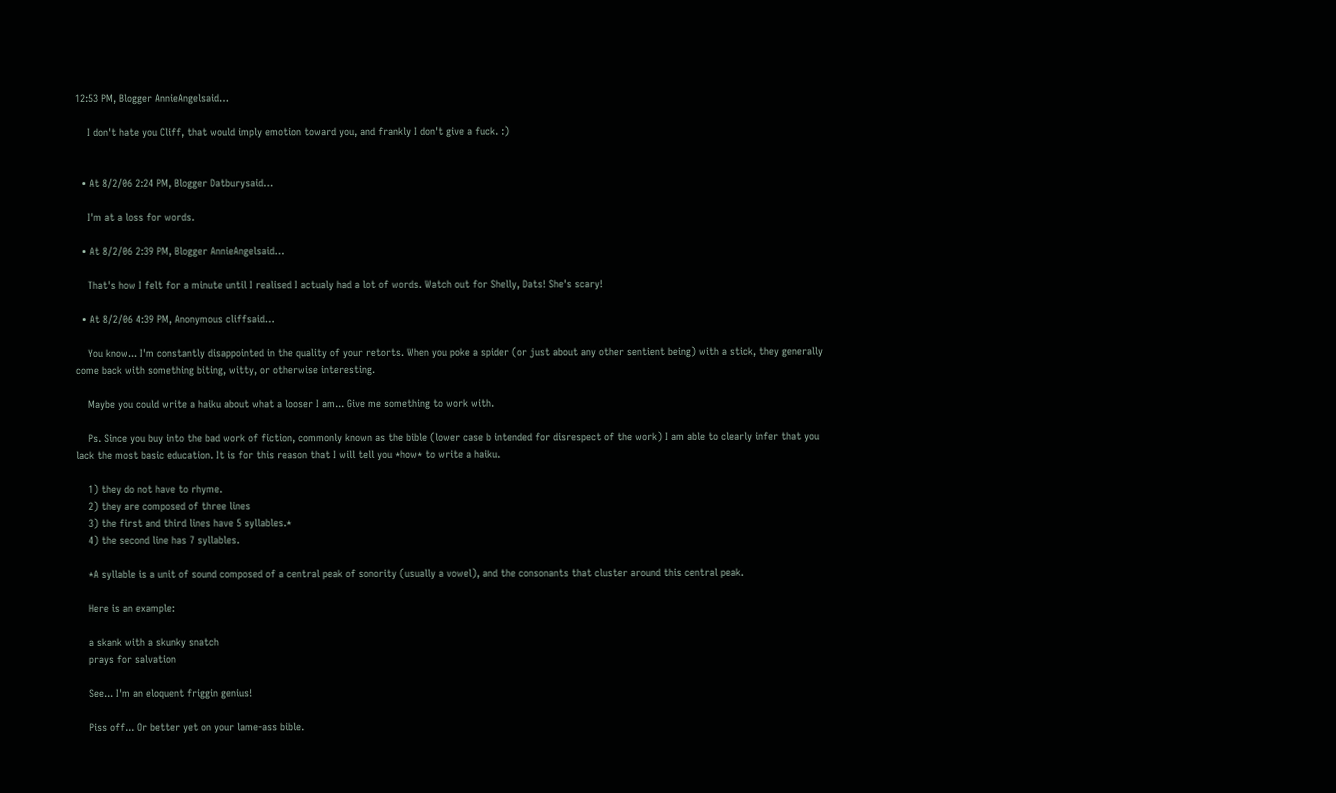12:53 PM, Blogger AnnieAngelsaid…

    I don't hate you Cliff, that would imply emotion toward you, and frankly I don't give a fuck. :)


  • At 8/2/06 2:24 PM, Blogger Datburysaid…

    I'm at a loss for words.

  • At 8/2/06 2:39 PM, Blogger AnnieAngelsaid…

    That's how I felt for a minute until I realised I actualy had a lot of words. Watch out for Shelly, Dats! She's scary!

  • At 8/2/06 4:39 PM, Anonymous cliffsaid…

    You know... I'm constantly disappointed in the quality of your retorts. When you poke a spider (or just about any other sentient being) with a stick, they generally come back with something biting, witty, or otherwise interesting.

    Maybe you could write a haiku about what a looser I am... Give me something to work with.

    Ps. Since you buy into the bad work of fiction, commonly known as the bible (lower case b intended for disrespect of the work) I am able to clearly infer that you lack the most basic education. It is for this reason that I will tell you *how* to write a haiku.

    1) they do not have to rhyme.
    2) they are composed of three lines
    3) the first and third lines have 5 syllables.*
    4) the second line has 7 syllables.

    *A syllable is a unit of sound composed of a central peak of sonority (usually a vowel), and the consonants that cluster around this central peak.

    Here is an example:

    a skank with a skunky snatch
    prays for salvation

    See... I'm an eloquent friggin genius!

    Piss off... Or better yet on your lame-ass bible.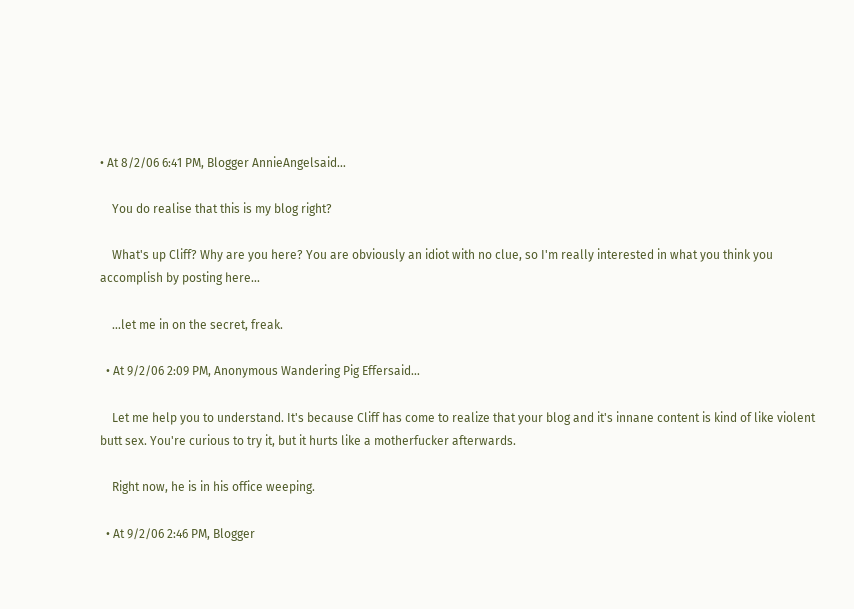• At 8/2/06 6:41 PM, Blogger AnnieAngelsaid…

    You do realise that this is my blog right?

    What's up Cliff? Why are you here? You are obviously an idiot with no clue, so I'm really interested in what you think you accomplish by posting here...

    ...let me in on the secret, freak.

  • At 9/2/06 2:09 PM, Anonymous Wandering Pig Effersaid…

    Let me help you to understand. It's because Cliff has come to realize that your blog and it's innane content is kind of like violent butt sex. You're curious to try it, but it hurts like a motherfucker afterwards.

    Right now, he is in his office weeping.

  • At 9/2/06 2:46 PM, Blogger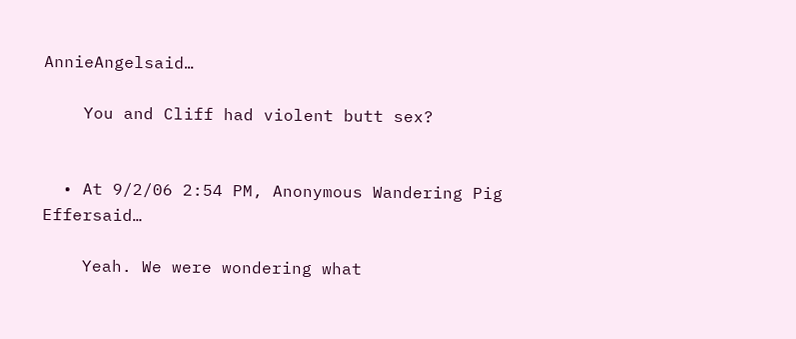AnnieAngelsaid…

    You and Cliff had violent butt sex?


  • At 9/2/06 2:54 PM, Anonymous Wandering Pig Effersaid…

    Yeah. We were wondering what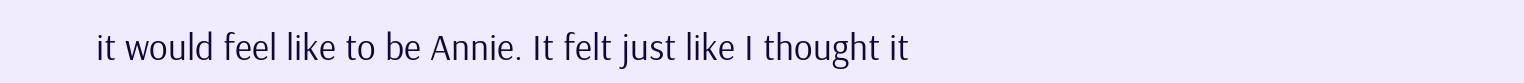it would feel like to be Annie. It felt just like I thought it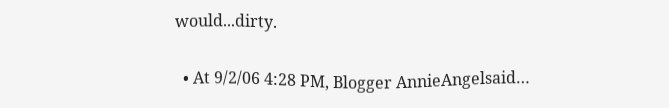would...dirty.

  • At 9/2/06 4:28 PM, Blogger AnnieAngelsaid…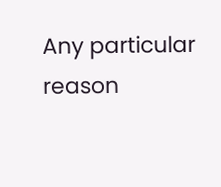Any particular reason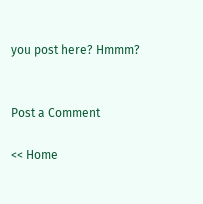you post here? Hmmm?


Post a Comment

<< Home